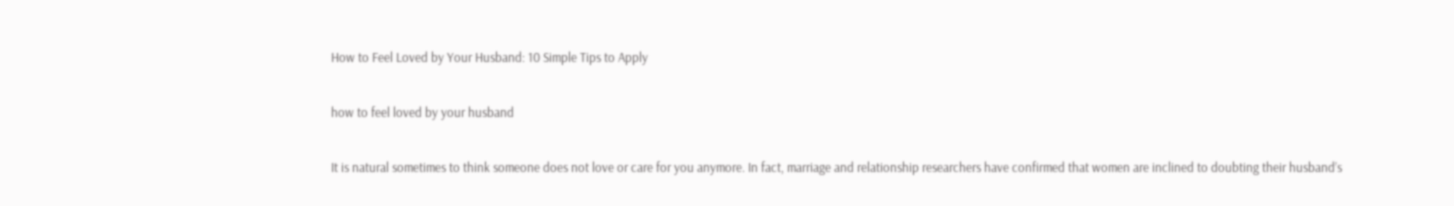How to Feel Loved by Your Husband: 10 Simple Tips to Apply

how to feel loved by your husband

It is natural sometimes to think someone does not love or care for you anymore. In fact, marriage and relationship researchers have confirmed that women are inclined to doubting their husband’s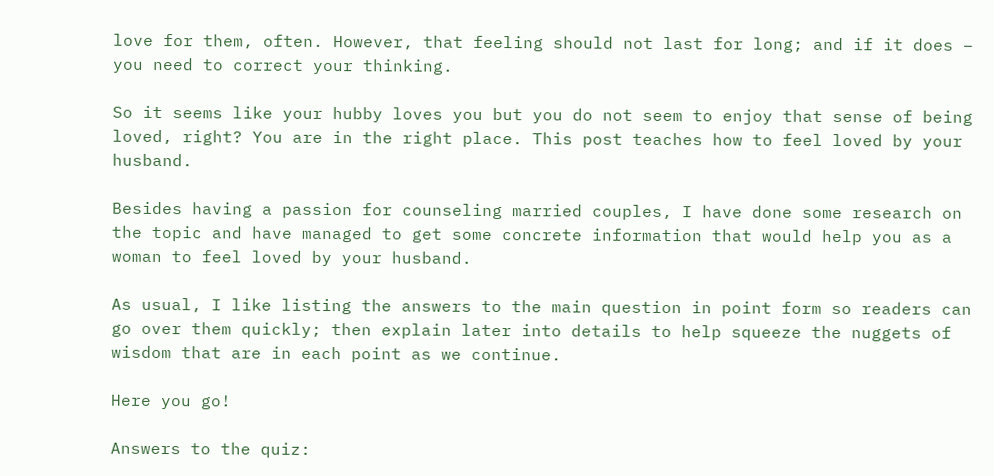love for them, often. However, that feeling should not last for long; and if it does – you need to correct your thinking.

So it seems like your hubby loves you but you do not seem to enjoy that sense of being loved, right? You are in the right place. This post teaches how to feel loved by your husband.

Besides having a passion for counseling married couples, I have done some research on the topic and have managed to get some concrete information that would help you as a woman to feel loved by your husband.

As usual, I like listing the answers to the main question in point form so readers can go over them quickly; then explain later into details to help squeeze the nuggets of wisdom that are in each point as we continue.

Here you go!

Answers to the quiz: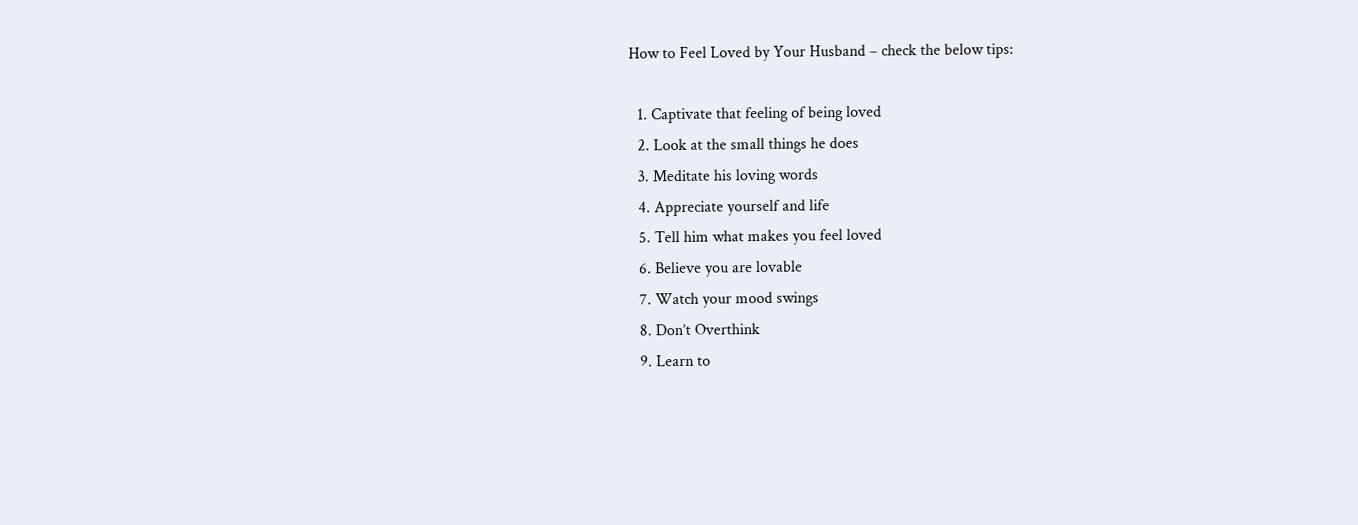How to Feel Loved by Your Husband – check the below tips:

  1. Captivate that feeling of being loved
  2. Look at the small things he does
  3. Meditate his loving words
  4. Appreciate yourself and life
  5. Tell him what makes you feel loved
  6. Believe you are lovable
  7. Watch your mood swings
  8. Don’t Overthink
  9. Learn to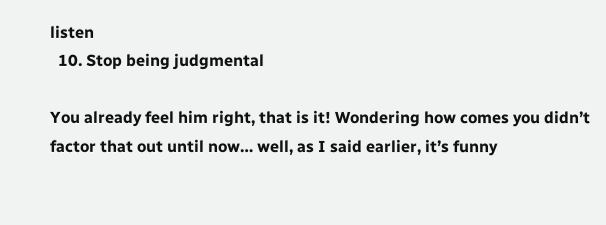listen
  10. Stop being judgmental

You already feel him right, that is it! Wondering how comes you didn’t factor that out until now… well, as I said earlier, it’s funny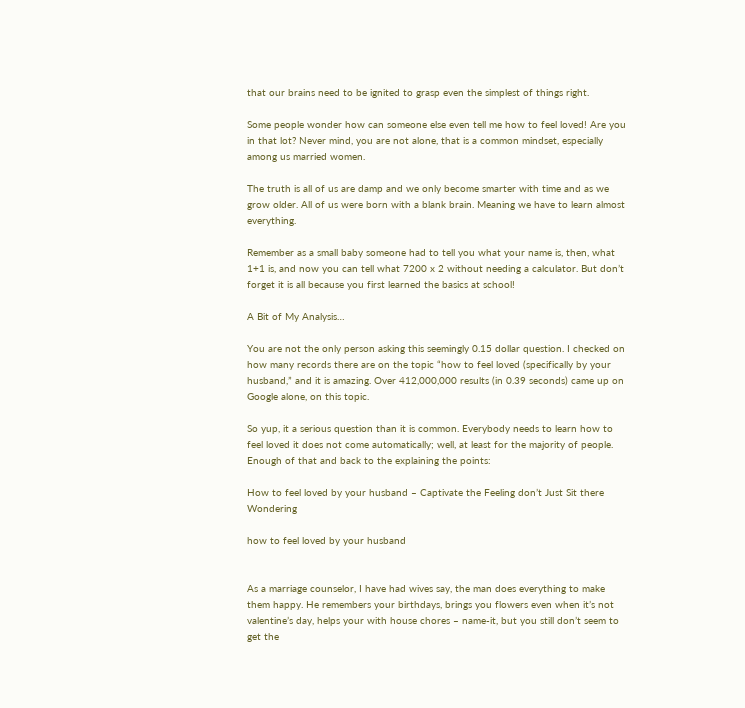that our brains need to be ignited to grasp even the simplest of things right.

Some people wonder how can someone else even tell me how to feel loved! Are you in that lot? Never mind, you are not alone, that is a common mindset, especially among us married women.

The truth is all of us are damp and we only become smarter with time and as we grow older. All of us were born with a blank brain. Meaning we have to learn almost everything.

Remember as a small baby someone had to tell you what your name is, then, what 1+1 is, and now you can tell what 7200 x 2 without needing a calculator. But don’t forget it is all because you first learned the basics at school!

A Bit of My Analysis…

You are not the only person asking this seemingly 0.15 dollar question. I checked on how many records there are on the topic “how to feel loved (specifically by your husband,” and it is amazing. Over 412,000,000 results (in 0.39 seconds) came up on Google alone, on this topic.

So yup, it a serious question than it is common. Everybody needs to learn how to feel loved it does not come automatically; well, at least for the majority of people. Enough of that and back to the explaining the points:

How to feel loved by your husband – Captivate the Feeling don’t Just Sit there Wondering

how to feel loved by your husband


As a marriage counselor, I have had wives say, the man does everything to make them happy. He remembers your birthdays, brings you flowers even when it’s not valentine’s day, helps your with house chores – name-it, but you still don’t seem to get the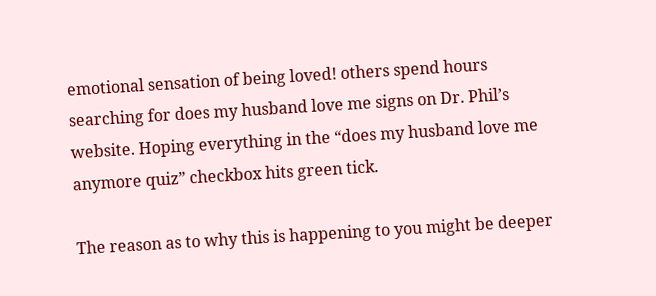emotional sensation of being loved! others spend hours searching for does my husband love me signs on Dr. Phil’s website. Hoping everything in the “does my husband love me anymore quiz” checkbox hits green tick.

The reason as to why this is happening to you might be deeper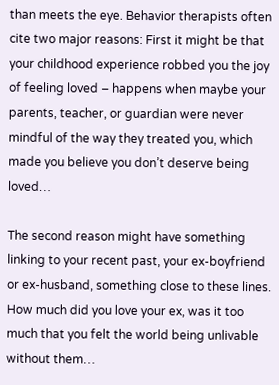than meets the eye. Behavior therapists often cite two major reasons: First it might be that your childhood experience robbed you the joy of feeling loved – happens when maybe your parents, teacher, or guardian were never mindful of the way they treated you, which made you believe you don’t deserve being loved…

The second reason might have something linking to your recent past, your ex-boyfriend or ex-husband, something close to these lines. How much did you love your ex, was it too much that you felt the world being unlivable without them…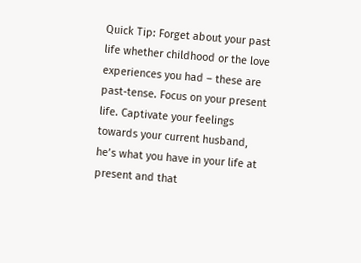Quick Tip: Forget about your past life whether childhood or the love experiences you had – these are past-tense. Focus on your present life. Captivate your feelings towards your current husband, he’s what you have in your life at present and that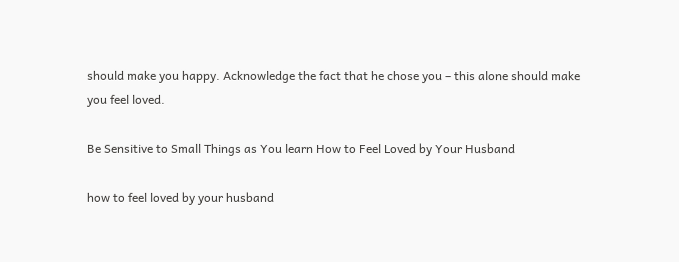should make you happy. Acknowledge the fact that he chose you – this alone should make you feel loved.

Be Sensitive to Small Things as You learn How to Feel Loved by Your Husband

how to feel loved by your husband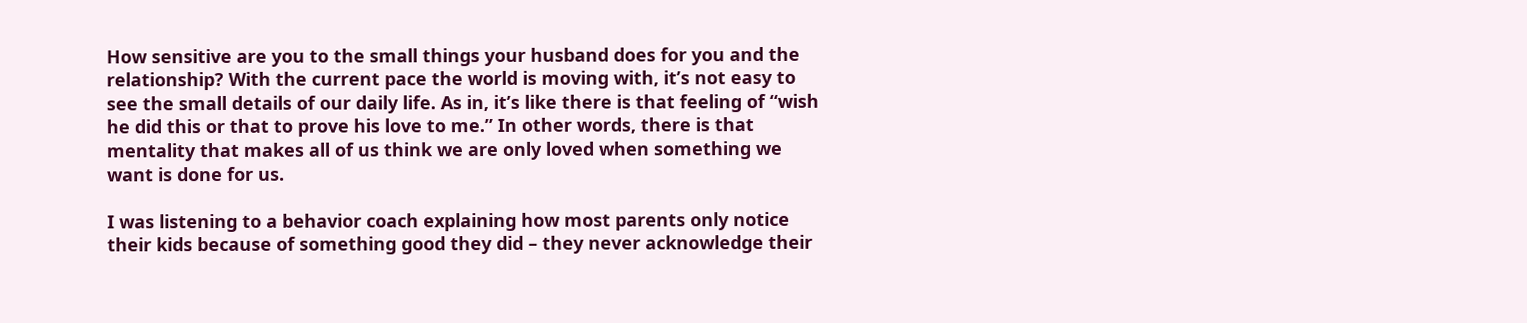How sensitive are you to the small things your husband does for you and the relationship? With the current pace the world is moving with, it’s not easy to see the small details of our daily life. As in, it’s like there is that feeling of “wish he did this or that to prove his love to me.” In other words, there is that mentality that makes all of us think we are only loved when something we want is done for us.

I was listening to a behavior coach explaining how most parents only notice their kids because of something good they did – they never acknowledge their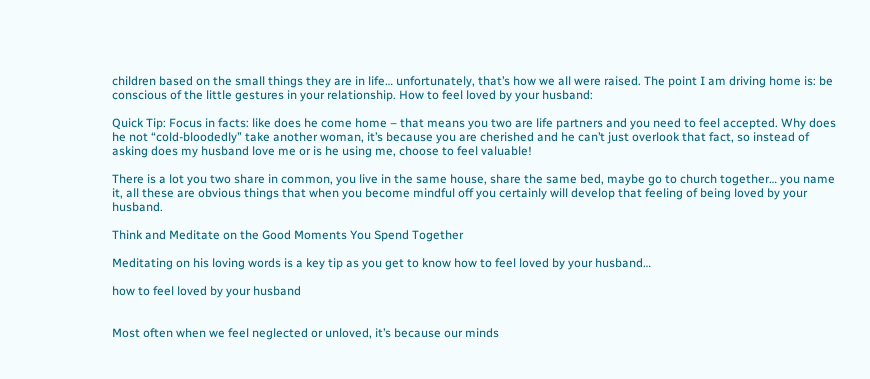children based on the small things they are in life… unfortunately, that’s how we all were raised. The point I am driving home is: be conscious of the little gestures in your relationship. How to feel loved by your husband:

Quick Tip: Focus in facts: like does he come home – that means you two are life partners and you need to feel accepted. Why does he not “cold-bloodedly” take another woman, it’s because you are cherished and he can’t just overlook that fact, so instead of asking does my husband love me or is he using me, choose to feel valuable!

There is a lot you two share in common, you live in the same house, share the same bed, maybe go to church together… you name it, all these are obvious things that when you become mindful off you certainly will develop that feeling of being loved by your husband.

Think and Meditate on the Good Moments You Spend Together

Meditating on his loving words is a key tip as you get to know how to feel loved by your husband…

how to feel loved by your husband


Most often when we feel neglected or unloved, it’s because our minds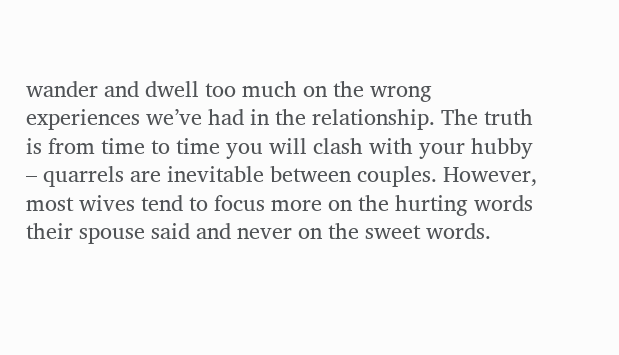wander and dwell too much on the wrong experiences we’ve had in the relationship. The truth is from time to time you will clash with your hubby – quarrels are inevitable between couples. However, most wives tend to focus more on the hurting words their spouse said and never on the sweet words.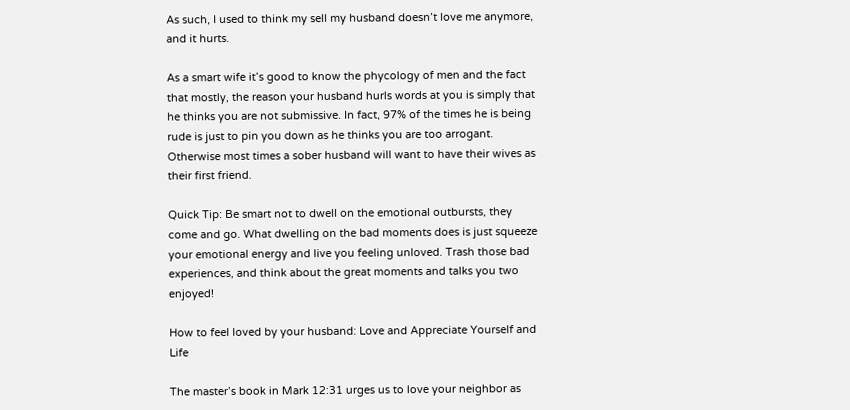As such, I used to think my sell my husband doesn’t love me anymore, and it hurts.

As a smart wife it’s good to know the phycology of men and the fact that mostly, the reason your husband hurls words at you is simply that he thinks you are not submissive. In fact, 97% of the times he is being rude is just to pin you down as he thinks you are too arrogant. Otherwise most times a sober husband will want to have their wives as their first friend.

Quick Tip: Be smart not to dwell on the emotional outbursts, they come and go. What dwelling on the bad moments does is just squeeze your emotional energy and live you feeling unloved. Trash those bad experiences, and think about the great moments and talks you two enjoyed!

How to feel loved by your husband: Love and Appreciate Yourself and Life

The master’s book in Mark 12:31 urges us to love your neighbor as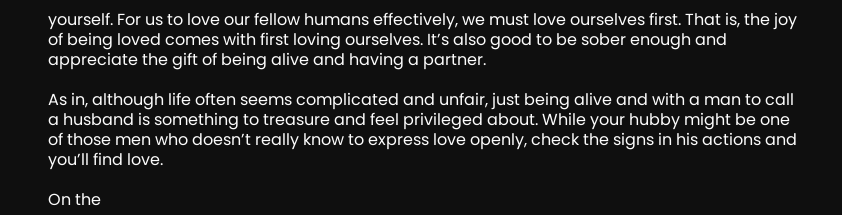yourself. For us to love our fellow humans effectively, we must love ourselves first. That is, the joy of being loved comes with first loving ourselves. It’s also good to be sober enough and appreciate the gift of being alive and having a partner.

As in, although life often seems complicated and unfair, just being alive and with a man to call a husband is something to treasure and feel privileged about. While your hubby might be one of those men who doesn’t really know to express love openly, check the signs in his actions and you’ll find love.

On the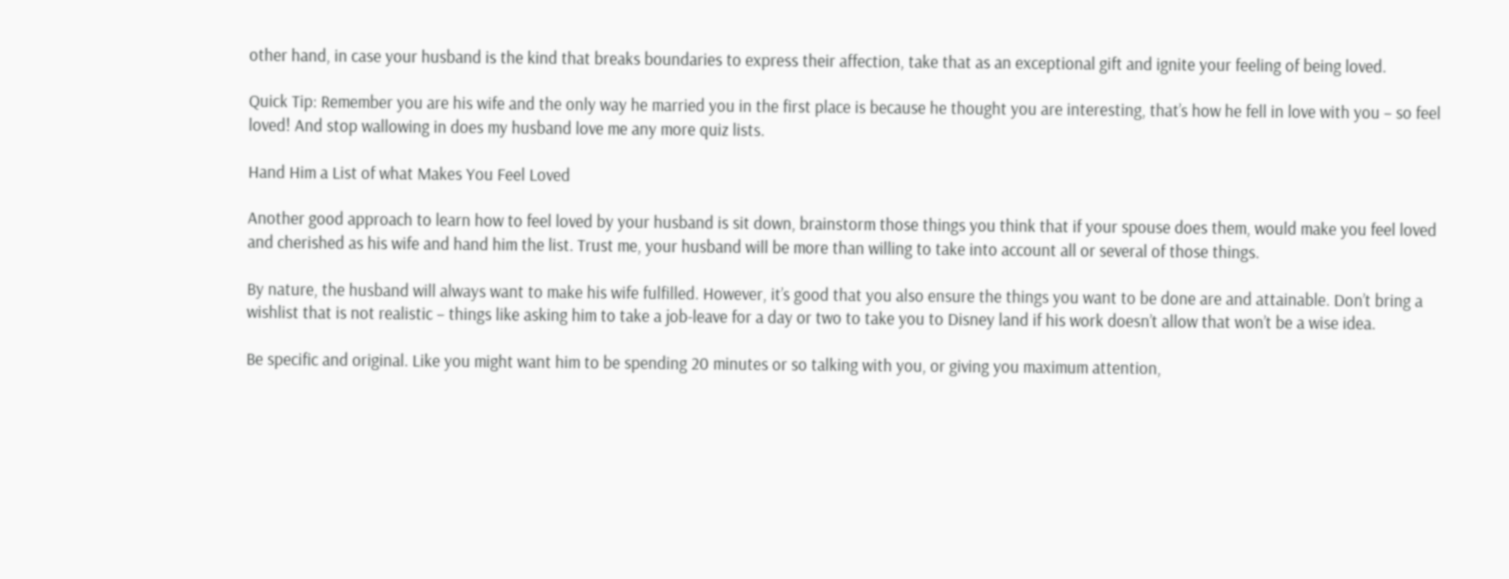other hand, in case your husband is the kind that breaks boundaries to express their affection, take that as an exceptional gift and ignite your feeling of being loved.

Quick Tip: Remember you are his wife and the only way he married you in the first place is because he thought you are interesting, that’s how he fell in love with you – so feel loved! And stop wallowing in does my husband love me any more quiz lists.

Hand Him a List of what Makes You Feel Loved

Another good approach to learn how to feel loved by your husband is sit down, brainstorm those things you think that if your spouse does them, would make you feel loved and cherished as his wife and hand him the list. Trust me, your husband will be more than willing to take into account all or several of those things.

By nature, the husband will always want to make his wife fulfilled. However, it’s good that you also ensure the things you want to be done are and attainable. Don’t bring a wishlist that is not realistic – things like asking him to take a job-leave for a day or two to take you to Disney land if his work doesn’t allow that won’t be a wise idea.

Be specific and original. Like you might want him to be spending 20 minutes or so talking with you, or giving you maximum attention,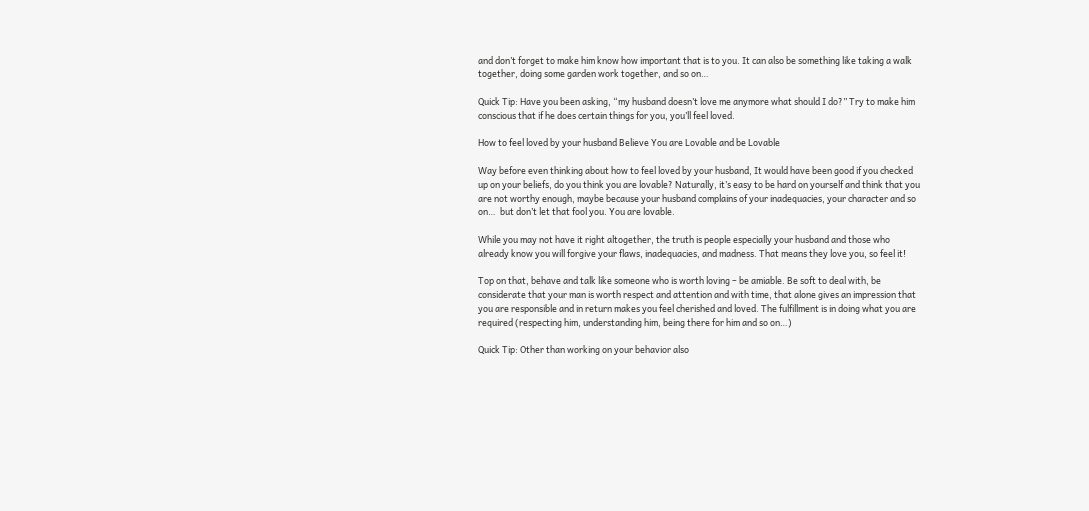and don’t forget to make him know how important that is to you. It can also be something like taking a walk together, doing some garden work together, and so on…

Quick Tip: Have you been asking, “my husband doesn’t love me anymore what should I do?” Try to make him conscious that if he does certain things for you, you’ll feel loved.

How to feel loved by your husband Believe You are Lovable and be Lovable

Way before even thinking about how to feel loved by your husband, It would have been good if you checked up on your beliefs, do you think you are lovable? Naturally, it’s easy to be hard on yourself and think that you are not worthy enough, maybe because your husband complains of your inadequacies, your character and so on…  but don’t let that fool you. You are lovable.

While you may not have it right altogether, the truth is people especially your husband and those who already know you will forgive your flaws, inadequacies, and madness. That means they love you, so feel it!

Top on that, behave and talk like someone who is worth loving – be amiable. Be soft to deal with, be considerate that your man is worth respect and attention and with time, that alone gives an impression that you are responsible and in return makes you feel cherished and loved. The fulfillment is in doing what you are required (respecting him, understanding him, being there for him and so on…)

Quick Tip: Other than working on your behavior also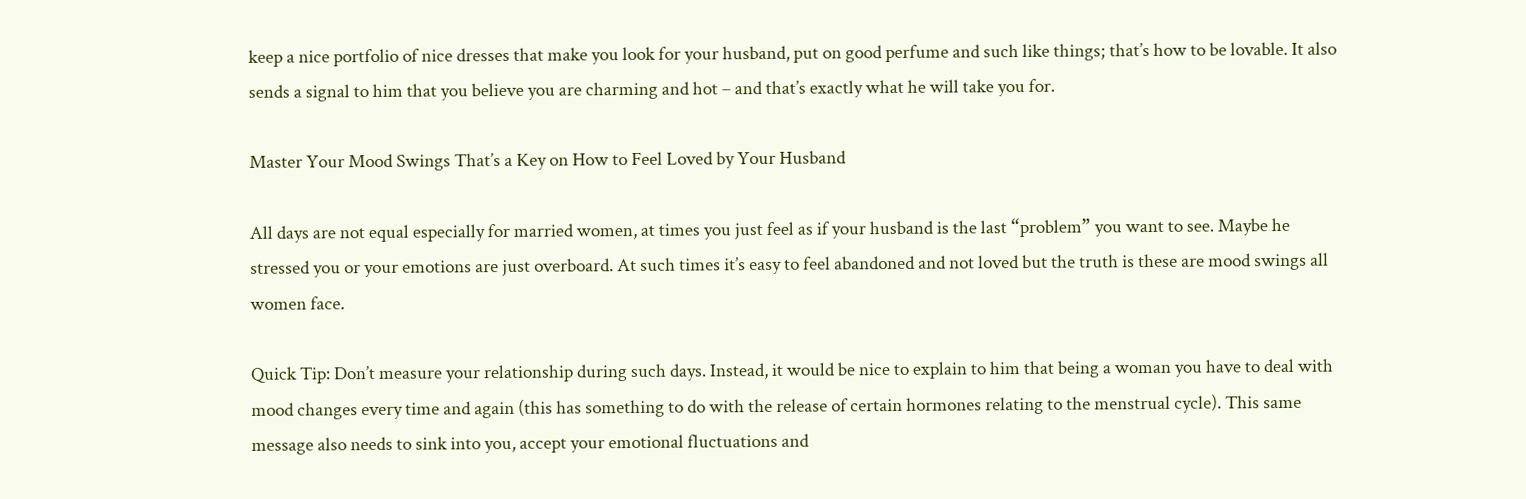keep a nice portfolio of nice dresses that make you look for your husband, put on good perfume and such like things; that’s how to be lovable. It also sends a signal to him that you believe you are charming and hot – and that’s exactly what he will take you for.

Master Your Mood Swings That’s a Key on How to Feel Loved by Your Husband

All days are not equal especially for married women, at times you just feel as if your husband is the last “problem” you want to see. Maybe he stressed you or your emotions are just overboard. At such times it’s easy to feel abandoned and not loved but the truth is these are mood swings all women face.

Quick Tip: Don’t measure your relationship during such days. Instead, it would be nice to explain to him that being a woman you have to deal with mood changes every time and again (this has something to do with the release of certain hormones relating to the menstrual cycle). This same message also needs to sink into you, accept your emotional fluctuations and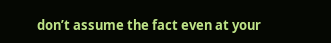don’t assume the fact even at your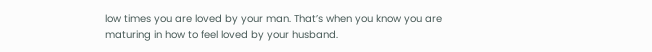low times you are loved by your man. That’s when you know you are maturing in how to feel loved by your husband.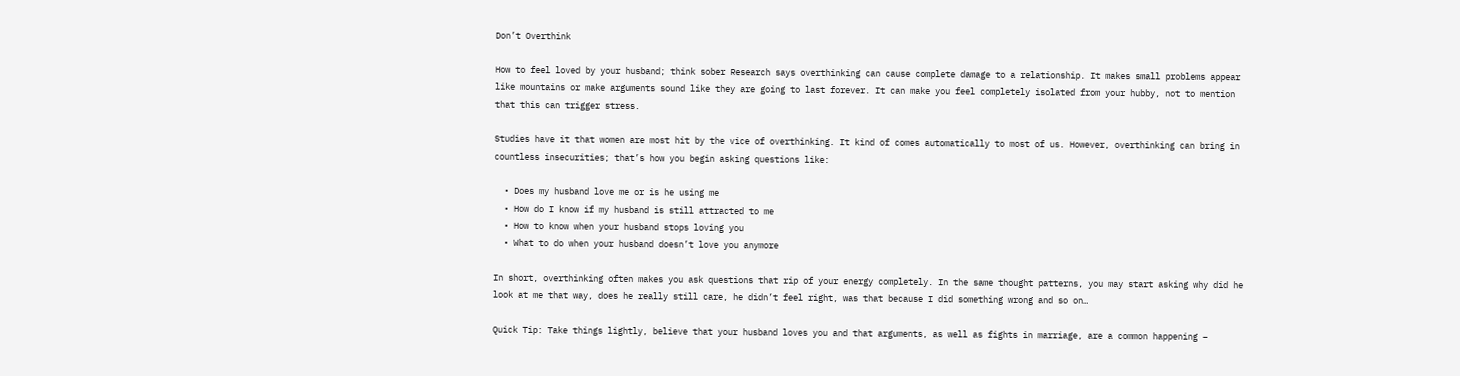Don’t Overthink

How to feel loved by your husband; think sober Research says overthinking can cause complete damage to a relationship. It makes small problems appear like mountains or make arguments sound like they are going to last forever. It can make you feel completely isolated from your hubby, not to mention that this can trigger stress.

Studies have it that women are most hit by the vice of overthinking. It kind of comes automatically to most of us. However, overthinking can bring in countless insecurities; that’s how you begin asking questions like:

  • Does my husband love me or is he using me
  • How do I know if my husband is still attracted to me
  • How to know when your husband stops loving you
  • What to do when your husband doesn’t love you anymore

In short, overthinking often makes you ask questions that rip of your energy completely. In the same thought patterns, you may start asking why did he look at me that way, does he really still care, he didn’t feel right, was that because I did something wrong and so on…

Quick Tip: Take things lightly, believe that your husband loves you and that arguments, as well as fights in marriage, are a common happening –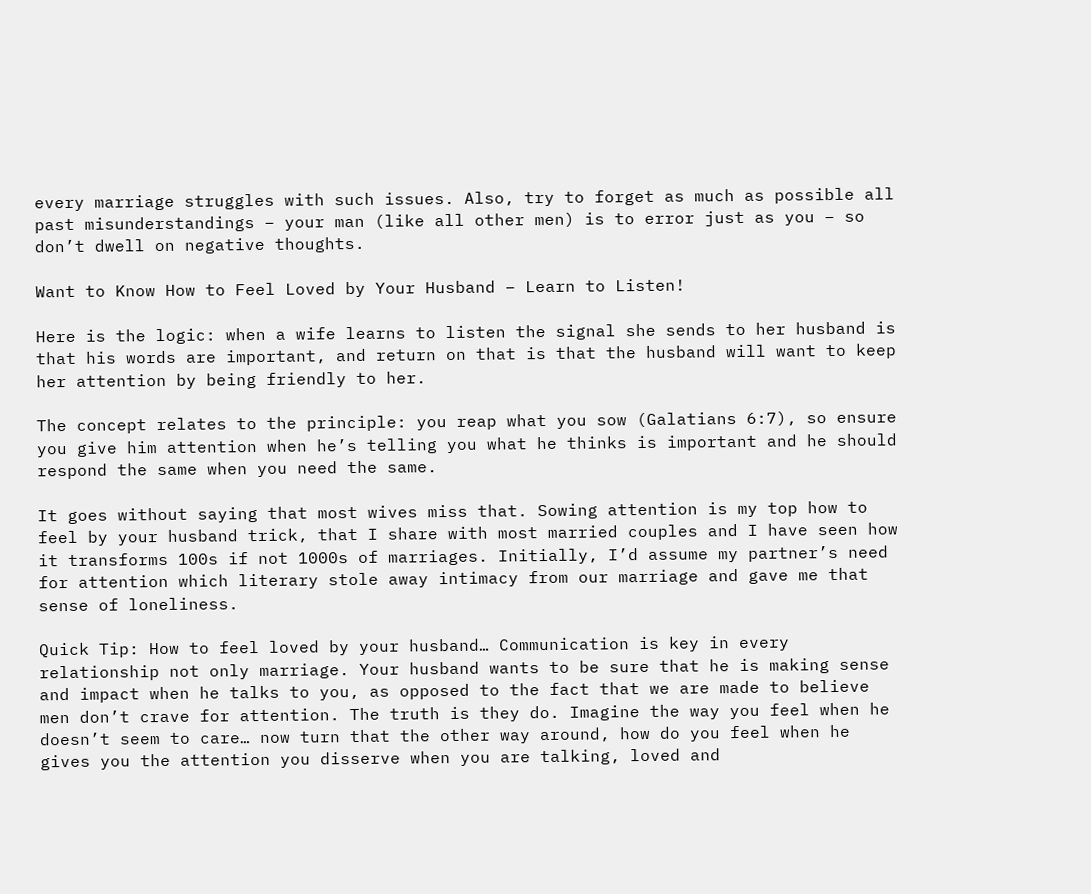every marriage struggles with such issues. Also, try to forget as much as possible all past misunderstandings – your man (like all other men) is to error just as you – so don’t dwell on negative thoughts.

Want to Know How to Feel Loved by Your Husband – Learn to Listen!

Here is the logic: when a wife learns to listen the signal she sends to her husband is that his words are important, and return on that is that the husband will want to keep her attention by being friendly to her.

The concept relates to the principle: you reap what you sow (Galatians 6:7), so ensure you give him attention when he’s telling you what he thinks is important and he should respond the same when you need the same.

It goes without saying that most wives miss that. Sowing attention is my top how to feel by your husband trick, that I share with most married couples and I have seen how it transforms 100s if not 1000s of marriages. Initially, I’d assume my partner’s need for attention which literary stole away intimacy from our marriage and gave me that sense of loneliness.

Quick Tip: How to feel loved by your husband… Communication is key in every relationship not only marriage. Your husband wants to be sure that he is making sense and impact when he talks to you, as opposed to the fact that we are made to believe men don’t crave for attention. The truth is they do. Imagine the way you feel when he doesn’t seem to care… now turn that the other way around, how do you feel when he gives you the attention you disserve when you are talking, loved and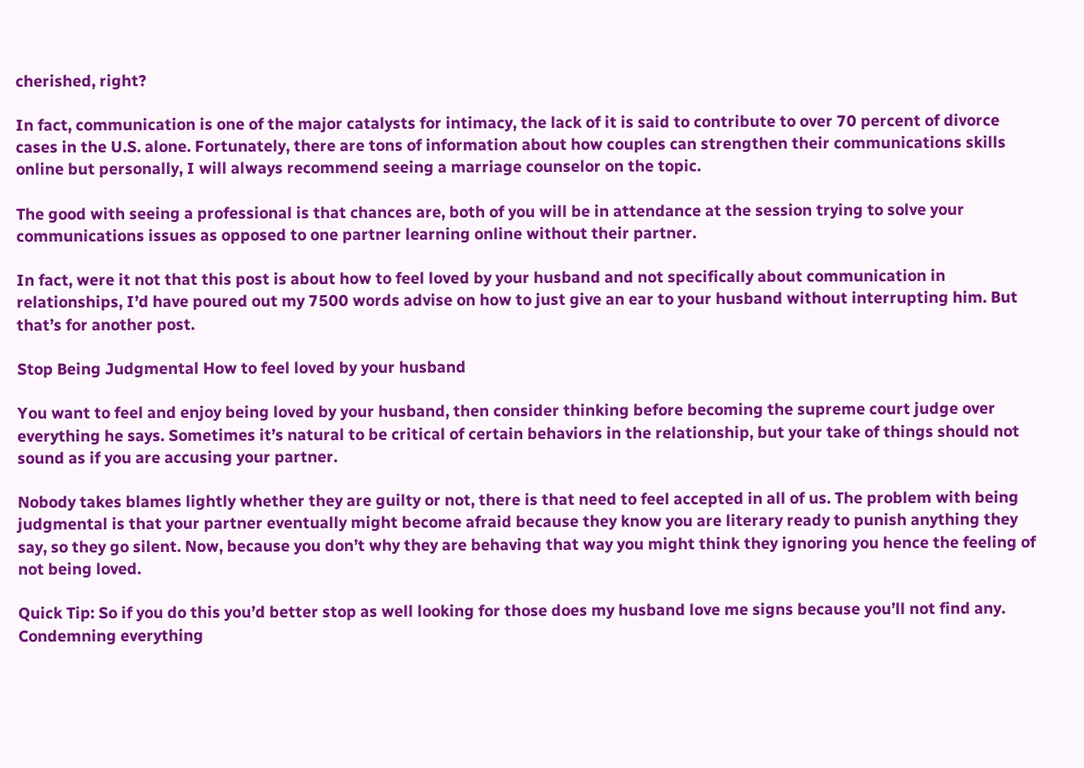cherished, right?

In fact, communication is one of the major catalysts for intimacy, the lack of it is said to contribute to over 70 percent of divorce cases in the U.S. alone. Fortunately, there are tons of information about how couples can strengthen their communications skills online but personally, I will always recommend seeing a marriage counselor on the topic.

The good with seeing a professional is that chances are, both of you will be in attendance at the session trying to solve your communications issues as opposed to one partner learning online without their partner.

In fact, were it not that this post is about how to feel loved by your husband and not specifically about communication in relationships, I’d have poured out my 7500 words advise on how to just give an ear to your husband without interrupting him. But that’s for another post.

Stop Being Judgmental How to feel loved by your husband

You want to feel and enjoy being loved by your husband, then consider thinking before becoming the supreme court judge over everything he says. Sometimes it’s natural to be critical of certain behaviors in the relationship, but your take of things should not sound as if you are accusing your partner.

Nobody takes blames lightly whether they are guilty or not, there is that need to feel accepted in all of us. The problem with being judgmental is that your partner eventually might become afraid because they know you are literary ready to punish anything they say, so they go silent. Now, because you don’t why they are behaving that way you might think they ignoring you hence the feeling of not being loved.

Quick Tip: So if you do this you’d better stop as well looking for those does my husband love me signs because you’ll not find any. Condemning everything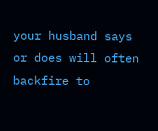your husband says or does will often backfire to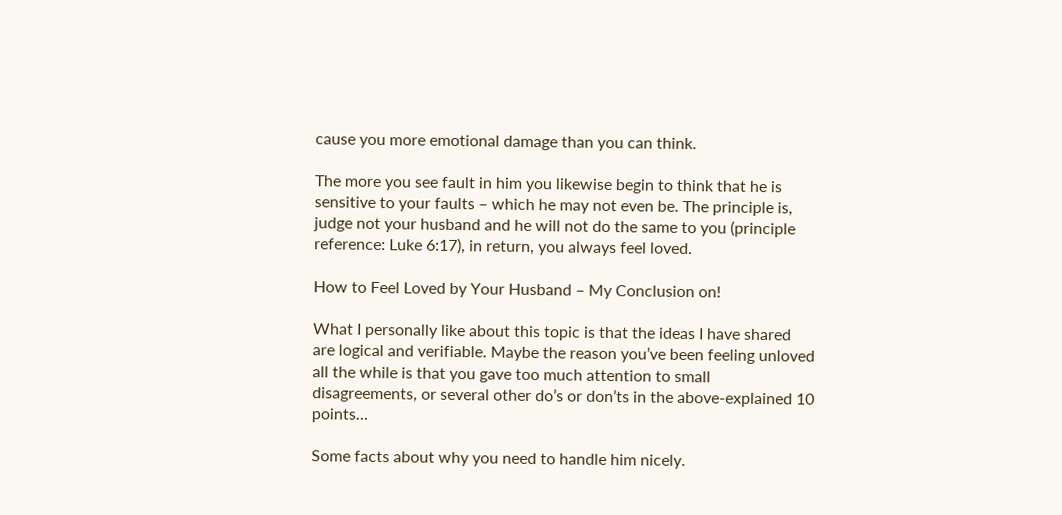cause you more emotional damage than you can think.

The more you see fault in him you likewise begin to think that he is sensitive to your faults – which he may not even be. The principle is, judge not your husband and he will not do the same to you (principle reference: Luke 6:17), in return, you always feel loved.

How to Feel Loved by Your Husband – My Conclusion on!

What I personally like about this topic is that the ideas I have shared are logical and verifiable. Maybe the reason you’ve been feeling unloved all the while is that you gave too much attention to small disagreements, or several other do’s or don’ts in the above-explained 10 points…

Some facts about why you need to handle him nicely.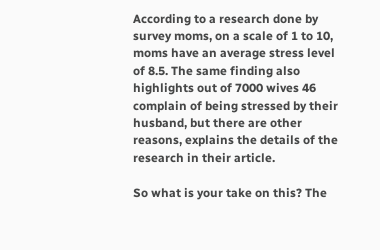According to a research done by survey moms, on a scale of 1 to 10, moms have an average stress level of 8.5. The same finding also highlights out of 7000 wives 46 complain of being stressed by their husband, but there are other reasons, explains the details of the research in their article.

So what is your take on this? The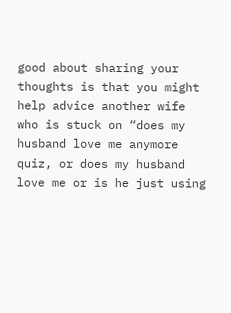good about sharing your thoughts is that you might help advice another wife who is stuck on “does my husband love me anymore quiz, or does my husband love me or is he just using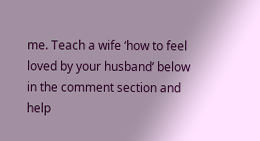me. Teach a wife ‘how to feel loved by your husband’ below in the comment section and help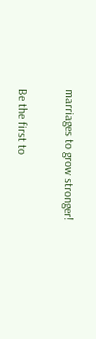marriages to grow stronger!

Be the first to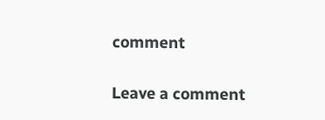comment

Leave a comment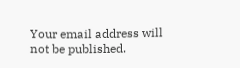Your email address will not be published.